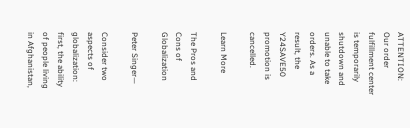ATTENTION: Our order fulfillment center is temporarily shutdown and unable to take orders. As a result, the Y24SAVE50 promotion is cancelled.

Learn More

The Pros and Cons of Globalization

Peter Singer—

Consider two aspects of globalization: first, the ability of people living in Afghanistan,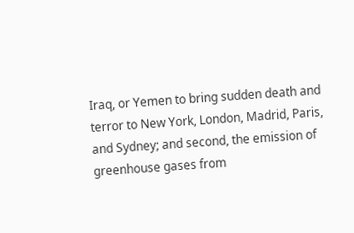Iraq, or Yemen to bring sudden death and terror to New York, London, Madrid, Paris, and Sydney; and second, the emission of greenhouse gases from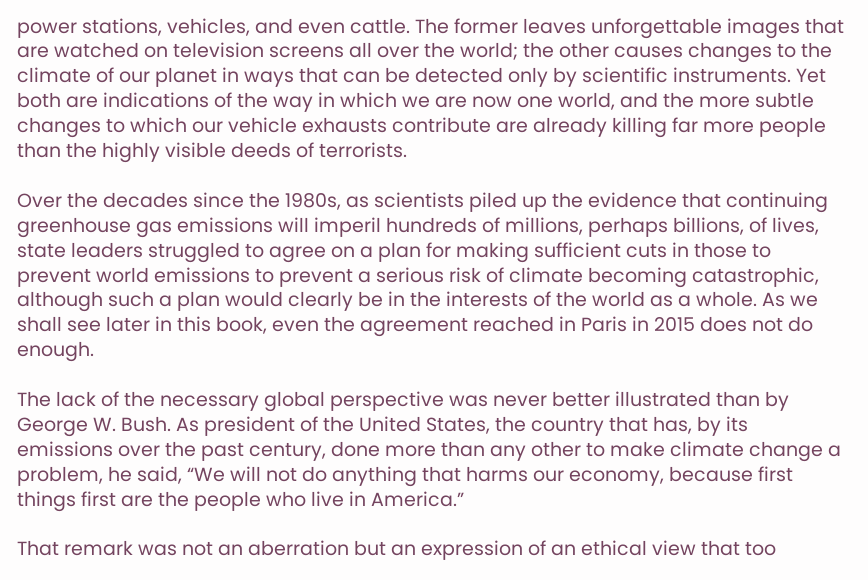power stations, vehicles, and even cattle. The former leaves unforgettable images that are watched on television screens all over the world; the other causes changes to the climate of our planet in ways that can be detected only by scientific instruments. Yet both are indications of the way in which we are now one world, and the more subtle changes to which our vehicle exhausts contribute are already killing far more people than the highly visible deeds of terrorists.

Over the decades since the 1980s, as scientists piled up the evidence that continuing greenhouse gas emissions will imperil hundreds of millions, perhaps billions, of lives, state leaders struggled to agree on a plan for making sufficient cuts in those to prevent world emissions to prevent a serious risk of climate becoming catastrophic, although such a plan would clearly be in the interests of the world as a whole. As we shall see later in this book, even the agreement reached in Paris in 2015 does not do enough.

The lack of the necessary global perspective was never better illustrated than by George W. Bush. As president of the United States, the country that has, by its emissions over the past century, done more than any other to make climate change a problem, he said, “We will not do anything that harms our economy, because first things first are the people who live in America.”

That remark was not an aberration but an expression of an ethical view that too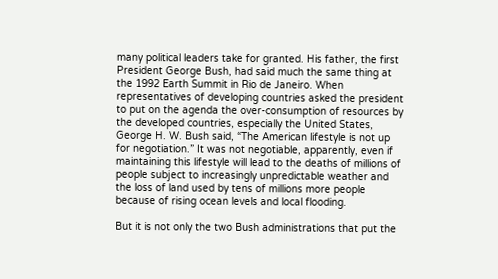many political leaders take for granted. His father, the first President George Bush, had said much the same thing at the 1992 Earth Summit in Rio de Janeiro. When representatives of developing countries asked the president to put on the agenda the over-consumption of resources by the developed countries, especially the United States, George H. W. Bush said, “The American lifestyle is not up for negotiation.” It was not negotiable, apparently, even if maintaining this lifestyle will lead to the deaths of millions of people subject to increasingly unpredictable weather and the loss of land used by tens of millions more people because of rising ocean levels and local flooding.

But it is not only the two Bush administrations that put the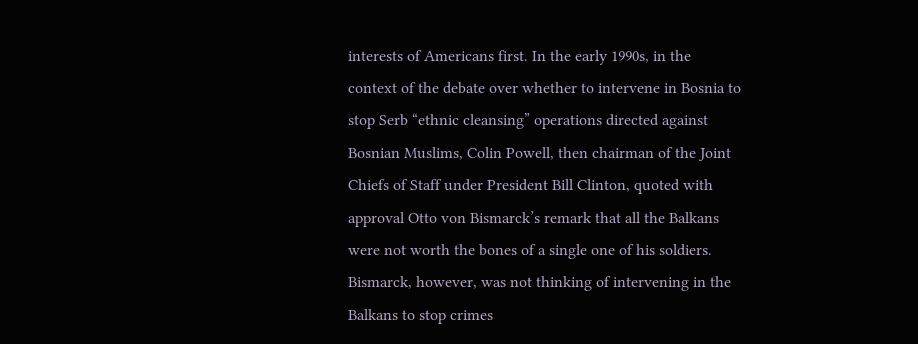interests of Americans first. In the early 1990s, in the context of the debate over whether to intervene in Bosnia to stop Serb “ethnic cleansing” operations directed against Bosnian Muslims, Colin Powell, then chairman of the Joint Chiefs of Staff under President Bill Clinton, quoted with approval Otto von Bismarck’s remark that all the Balkans were not worth the bones of a single one of his soldiers. Bismarck, however, was not thinking of intervening in the Balkans to stop crimes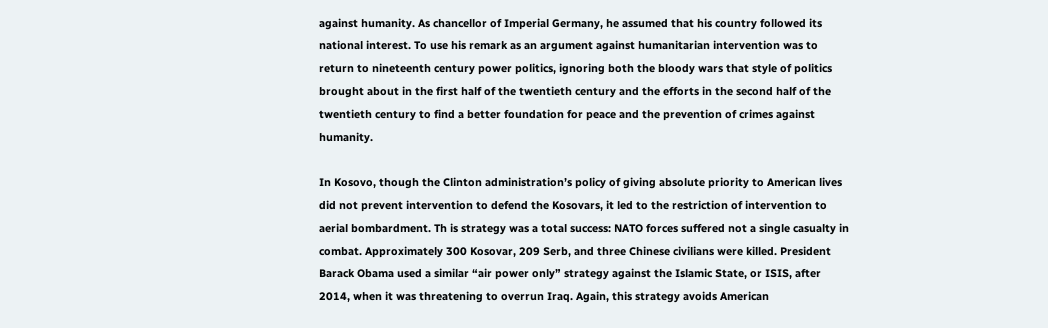against humanity. As chancellor of Imperial Germany, he assumed that his country followed its national interest. To use his remark as an argument against humanitarian intervention was to return to nineteenth century power politics, ignoring both the bloody wars that style of politics brought about in the first half of the twentieth century and the efforts in the second half of the twentieth century to find a better foundation for peace and the prevention of crimes against humanity.

In Kosovo, though the Clinton administration’s policy of giving absolute priority to American lives did not prevent intervention to defend the Kosovars, it led to the restriction of intervention to aerial bombardment. Th is strategy was a total success: NATO forces suffered not a single casualty in combat. Approximately 300 Kosovar, 209 Serb, and three Chinese civilians were killed. President Barack Obama used a similar “air power only” strategy against the Islamic State, or ISIS, after 2014, when it was threatening to overrun Iraq. Again, this strategy avoids American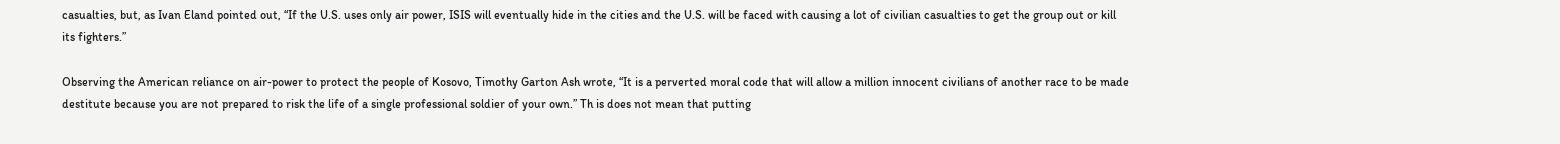casualties, but, as Ivan Eland pointed out, “If the U.S. uses only air power, ISIS will eventually hide in the cities and the U.S. will be faced with causing a lot of civilian casualties to get the group out or kill its fighters.”

Observing the American reliance on air-power to protect the people of Kosovo, Timothy Garton Ash wrote, “It is a perverted moral code that will allow a million innocent civilians of another race to be made destitute because you are not prepared to risk the life of a single professional soldier of your own.” Th is does not mean that putting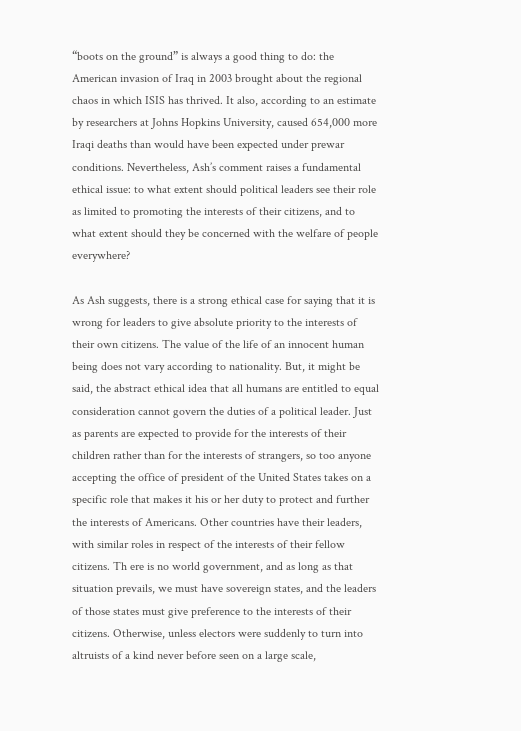“boots on the ground” is always a good thing to do: the American invasion of Iraq in 2003 brought about the regional chaos in which ISIS has thrived. It also, according to an estimate by researchers at Johns Hopkins University, caused 654,000 more Iraqi deaths than would have been expected under prewar conditions. Nevertheless, Ash’s comment raises a fundamental ethical issue: to what extent should political leaders see their role as limited to promoting the interests of their citizens, and to what extent should they be concerned with the welfare of people everywhere?

As Ash suggests, there is a strong ethical case for saying that it is wrong for leaders to give absolute priority to the interests of their own citizens. The value of the life of an innocent human being does not vary according to nationality. But, it might be said, the abstract ethical idea that all humans are entitled to equal consideration cannot govern the duties of a political leader. Just as parents are expected to provide for the interests of their children rather than for the interests of strangers, so too anyone accepting the office of president of the United States takes on a specific role that makes it his or her duty to protect and further the interests of Americans. Other countries have their leaders, with similar roles in respect of the interests of their fellow citizens. Th ere is no world government, and as long as that situation prevails, we must have sovereign states, and the leaders of those states must give preference to the interests of their citizens. Otherwise, unless electors were suddenly to turn into altruists of a kind never before seen on a large scale,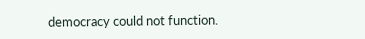democracy could not function.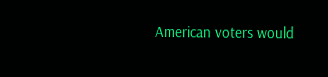American voters would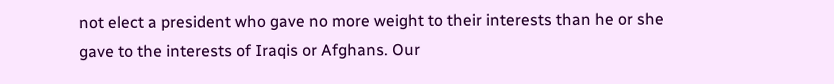not elect a president who gave no more weight to their interests than he or she gave to the interests of Iraqis or Afghans. Our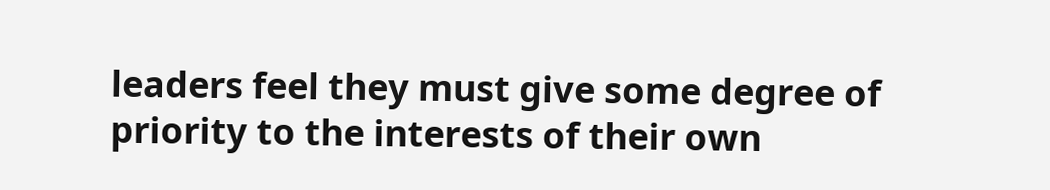leaders feel they must give some degree of priority to the interests of their own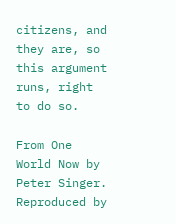citizens, and they are, so this argument runs, right to do so.

From One World Now by Peter Singer. Reproduced by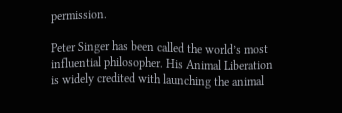permission.

Peter Singer has been called the world’s most influential philosopher. His Animal Liberation is widely credited with launching the animal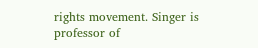rights movement. Singer is professor of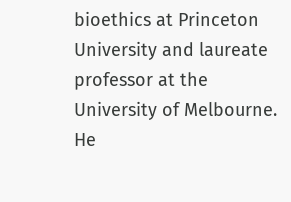bioethics at Princeton University and laureate professor at the University of Melbourne. He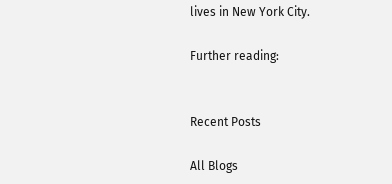lives in New York City.

Further reading:


Recent Posts

All Blogs